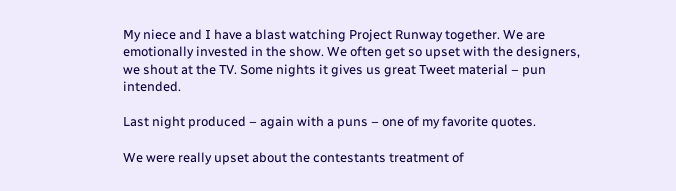My niece and I have a blast watching Project Runway together. We are emotionally invested in the show. We often get so upset with the designers, we shout at the TV. Some nights it gives us great Tweet material – pun intended.

Last night produced – again with a puns – one of my favorite quotes.

We were really upset about the contestants treatment of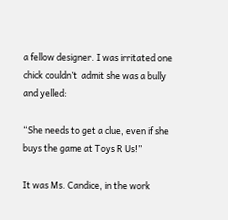a fellow designer. I was irritated one chick couldn’t  admit she was a bully and yelled:

“She needs to get a clue, even if she buys the game at Toys R Us!”

It was Ms. Candice, in the work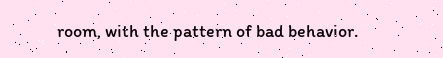room, with the pattern of bad behavior.